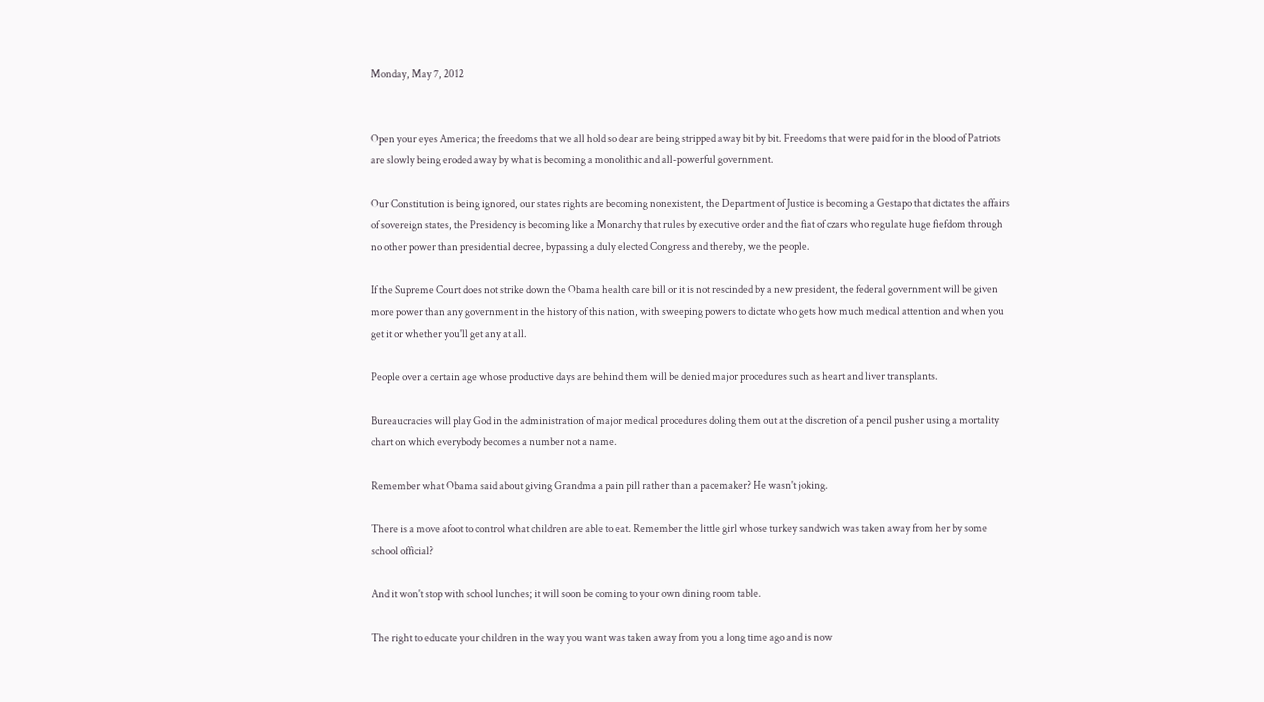Monday, May 7, 2012


Open your eyes America; the freedoms that we all hold so dear are being stripped away bit by bit. Freedoms that were paid for in the blood of Patriots are slowly being eroded away by what is becoming a monolithic and all-powerful government.

Our Constitution is being ignored, our states rights are becoming nonexistent, the Department of Justice is becoming a Gestapo that dictates the affairs of sovereign states, the Presidency is becoming like a Monarchy that rules by executive order and the fiat of czars who regulate huge fiefdom through no other power than presidential decree, bypassing a duly elected Congress and thereby, we the people.

If the Supreme Court does not strike down the Obama health care bill or it is not rescinded by a new president, the federal government will be given more power than any government in the history of this nation, with sweeping powers to dictate who gets how much medical attention and when you get it or whether you'll get any at all.

People over a certain age whose productive days are behind them will be denied major procedures such as heart and liver transplants.

Bureaucracies will play God in the administration of major medical procedures doling them out at the discretion of a pencil pusher using a mortality chart on which everybody becomes a number not a name.

Remember what Obama said about giving Grandma a pain pill rather than a pacemaker? He wasn't joking.

There is a move afoot to control what children are able to eat. Remember the little girl whose turkey sandwich was taken away from her by some school official?

And it won't stop with school lunches; it will soon be coming to your own dining room table.

The right to educate your children in the way you want was taken away from you a long time ago and is now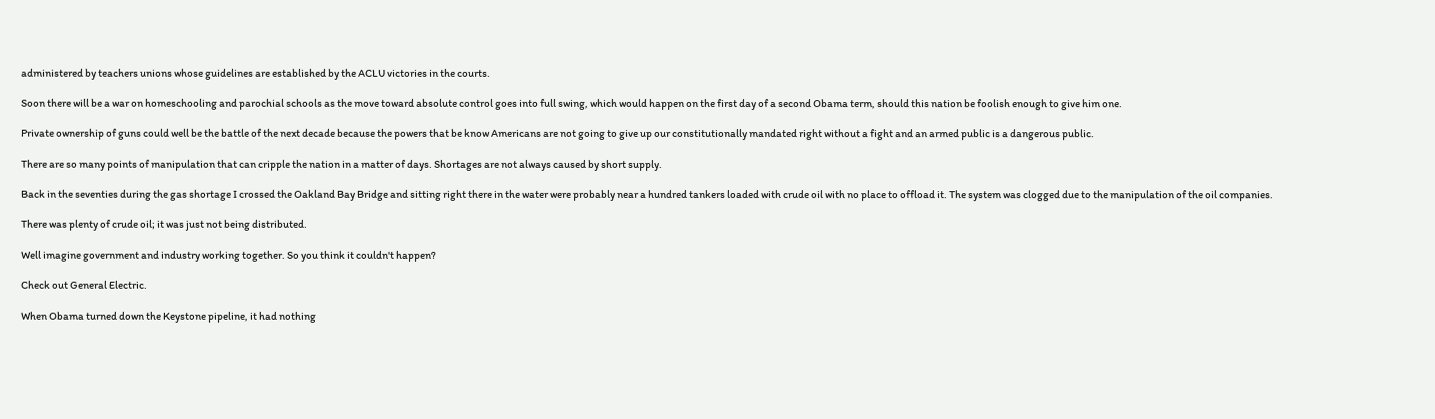administered by teachers unions whose guidelines are established by the ACLU victories in the courts.

Soon there will be a war on homeschooling and parochial schools as the move toward absolute control goes into full swing, which would happen on the first day of a second Obama term, should this nation be foolish enough to give him one.

Private ownership of guns could well be the battle of the next decade because the powers that be know Americans are not going to give up our constitutionally mandated right without a fight and an armed public is a dangerous public.

There are so many points of manipulation that can cripple the nation in a matter of days. Shortages are not always caused by short supply.

Back in the seventies during the gas shortage I crossed the Oakland Bay Bridge and sitting right there in the water were probably near a hundred tankers loaded with crude oil with no place to offload it. The system was clogged due to the manipulation of the oil companies.

There was plenty of crude oil; it was just not being distributed.

Well imagine government and industry working together. So you think it couldn't happen?

Check out General Electric.

When Obama turned down the Keystone pipeline, it had nothing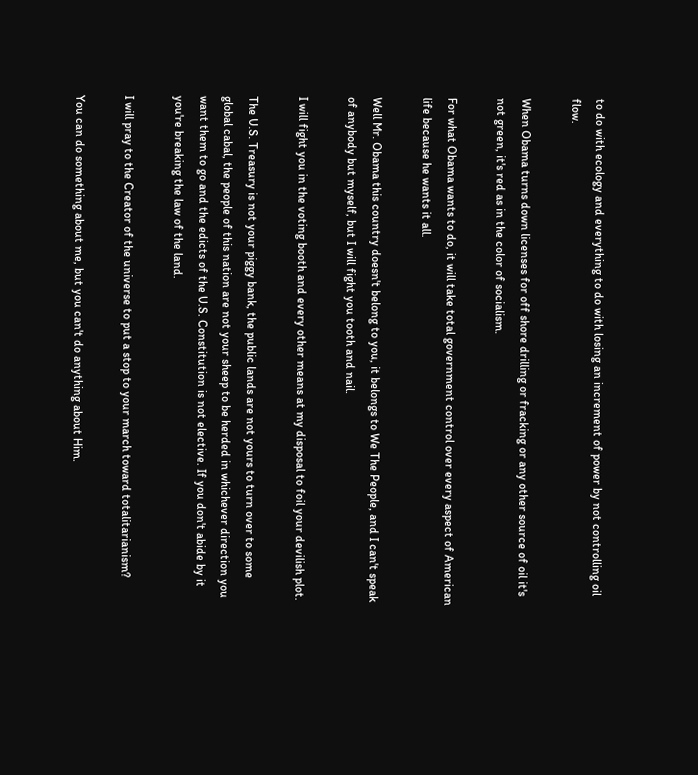to do with ecology and everything to do with losing an increment of power by not controlling oil flow.

When Obama turns down licenses for off shore drilling or fracking or any other source of oil it's not green, it's red as in the color of socialism.

For what Obama wants to do, it will take total government control over every aspect of American life because he wants it all.

Well Mr. Obama this country doesn't belong to you, it belongs to We The People, and I can't speak of anybody but myself, but I will fight you tooth and nail.

I will fight you in the voting booth and every other means at my disposal to foil your devilish plot.

The U.S. Treasury is not your piggy bank, the public lands are not yours to turn over to some global cabal, the people of this nation are not your sheep to be herded in whichever direction you want them to go and the edicts of the U.S. Constitution is not elective. If you don't abide by it you're breaking the law of the land.

I will pray to the Creator of the universe to put a stop to your march toward totalitarianism?

You can do something about me, but you can't do anything about Him.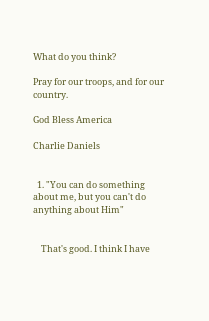What do you think?

Pray for our troops, and for our country.

God Bless America

Charlie Daniels


  1. "You can do something about me, but you can't do anything about Him"


    That's good. I think I have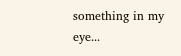something in my eye...